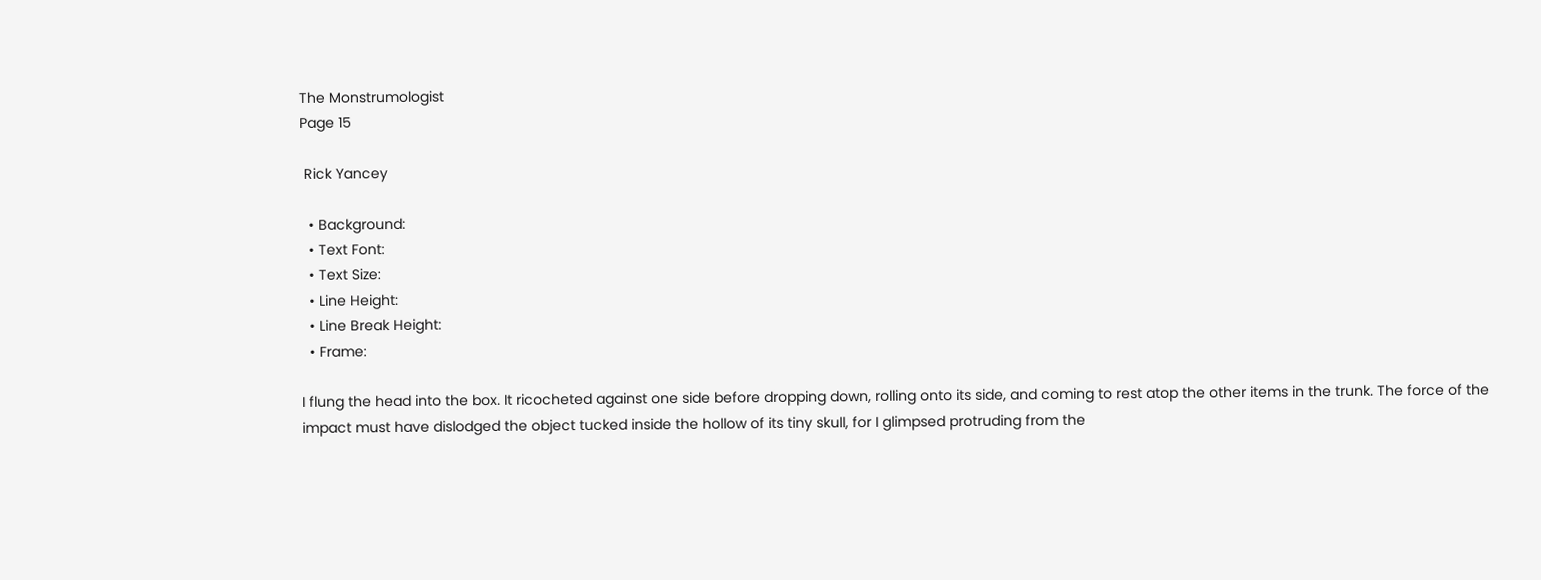The Monstrumologist
Page 15

 Rick Yancey

  • Background:
  • Text Font:
  • Text Size:
  • Line Height:
  • Line Break Height:
  • Frame:

I flung the head into the box. It ricocheted against one side before dropping down, rolling onto its side, and coming to rest atop the other items in the trunk. The force of the impact must have dislodged the object tucked inside the hollow of its tiny skull, for I glimpsed protruding from the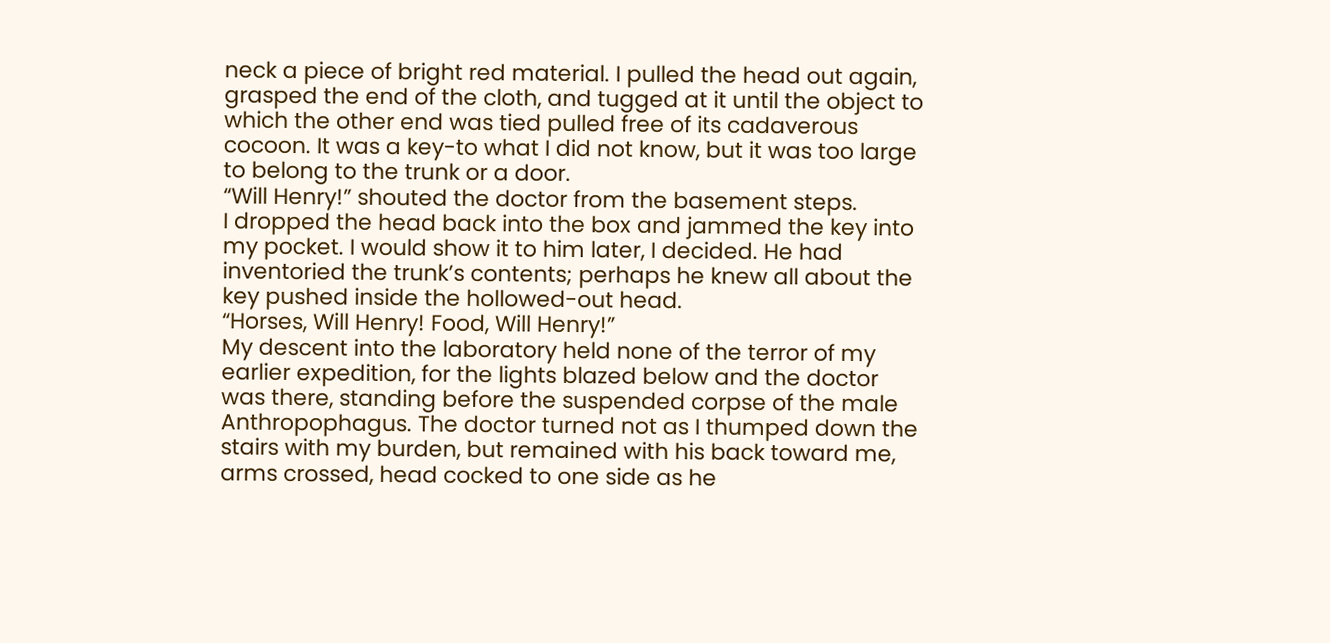neck a piece of bright red material. I pulled the head out again, grasped the end of the cloth, and tugged at it until the object to which the other end was tied pulled free of its cadaverous cocoon. It was a key-to what I did not know, but it was too large to belong to the trunk or a door.
“Will Henry!” shouted the doctor from the basement steps.
I dropped the head back into the box and jammed the key into my pocket. I would show it to him later, I decided. He had inventoried the trunk’s contents; perhaps he knew all about the key pushed inside the hollowed-out head.
“Horses, Will Henry! Food, Will Henry!”
My descent into the laboratory held none of the terror of my earlier expedition, for the lights blazed below and the doctor was there, standing before the suspended corpse of the male Anthropophagus. The doctor turned not as I thumped down the stairs with my burden, but remained with his back toward me, arms crossed, head cocked to one side as he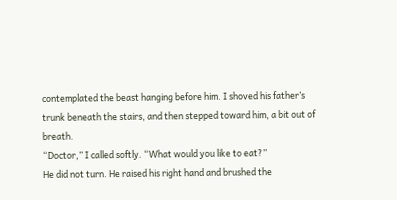contemplated the beast hanging before him. I shoved his father’s trunk beneath the stairs, and then stepped toward him, a bit out of breath.
“Doctor,” I called softly. “What would you like to eat?”
He did not turn. He raised his right hand and brushed the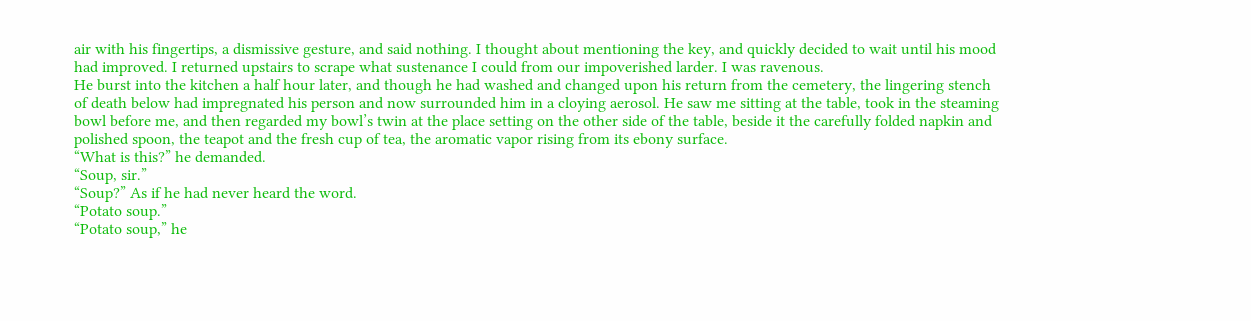air with his fingertips, a dismissive gesture, and said nothing. I thought about mentioning the key, and quickly decided to wait until his mood had improved. I returned upstairs to scrape what sustenance I could from our impoverished larder. I was ravenous.
He burst into the kitchen a half hour later, and though he had washed and changed upon his return from the cemetery, the lingering stench of death below had impregnated his person and now surrounded him in a cloying aerosol. He saw me sitting at the table, took in the steaming bowl before me, and then regarded my bowl’s twin at the place setting on the other side of the table, beside it the carefully folded napkin and polished spoon, the teapot and the fresh cup of tea, the aromatic vapor rising from its ebony surface.
“What is this?” he demanded.
“Soup, sir.”
“Soup?” As if he had never heard the word.
“Potato soup.”
“Potato soup,” he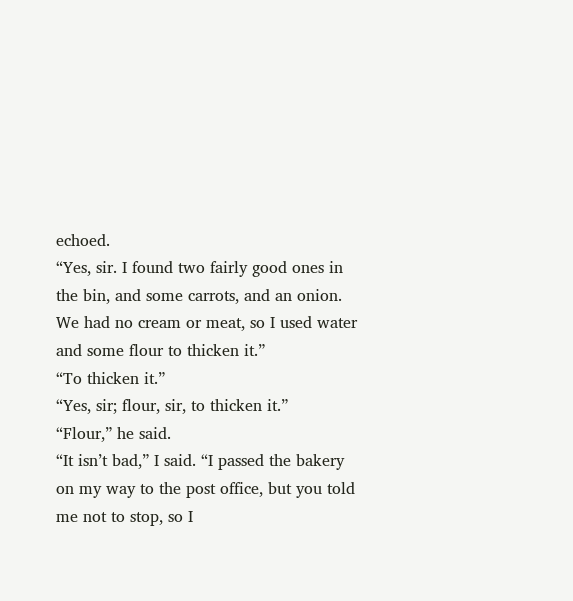echoed.
“Yes, sir. I found two fairly good ones in the bin, and some carrots, and an onion. We had no cream or meat, so I used water and some flour to thicken it.”
“To thicken it.”
“Yes, sir; flour, sir, to thicken it.”
“Flour,” he said.
“It isn’t bad,” I said. “I passed the bakery on my way to the post office, but you told me not to stop, so I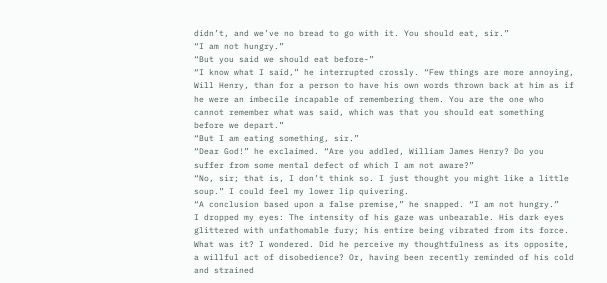didn’t, and we’ve no bread to go with it. You should eat, sir.”
“I am not hungry.”
“But you said we should eat before-”
“I know what I said,” he interrupted crossly. “Few things are more annoying, Will Henry, than for a person to have his own words thrown back at him as if he were an imbecile incapable of remembering them. You are the one who cannot remember what was said, which was that you should eat something before we depart.”
“But I am eating something, sir.”
“Dear God!” he exclaimed. “Are you addled, William James Henry? Do you suffer from some mental defect of which I am not aware?”
“No, sir; that is, I don’t think so. I just thought you might like a little soup.” I could feel my lower lip quivering.
“A conclusion based upon a false premise,” he snapped. “I am not hungry.”
I dropped my eyes: The intensity of his gaze was unbearable. His dark eyes glittered with unfathomable fury; his entire being vibrated from its force. What was it? I wondered. Did he perceive my thoughtfulness as its opposite, a willful act of disobedience? Or, having been recently reminded of his cold and strained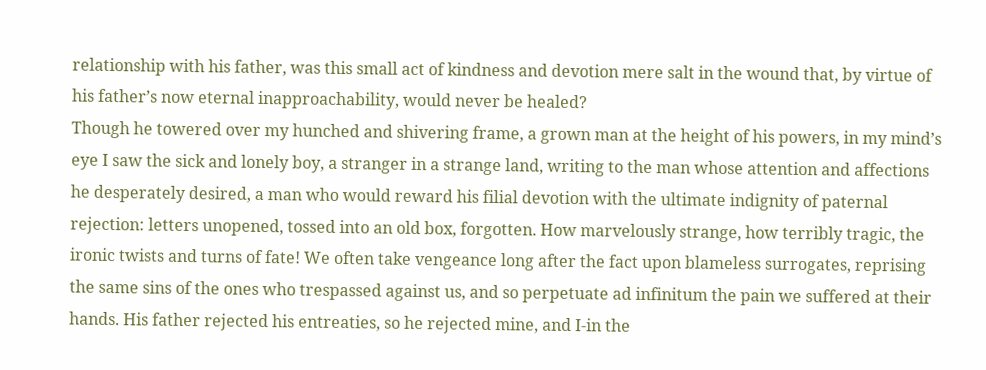relationship with his father, was this small act of kindness and devotion mere salt in the wound that, by virtue of his father’s now eternal inapproachability, would never be healed?
Though he towered over my hunched and shivering frame, a grown man at the height of his powers, in my mind’s eye I saw the sick and lonely boy, a stranger in a strange land, writing to the man whose attention and affections he desperately desired, a man who would reward his filial devotion with the ultimate indignity of paternal rejection: letters unopened, tossed into an old box, forgotten. How marvelously strange, how terribly tragic, the ironic twists and turns of fate! We often take vengeance long after the fact upon blameless surrogates, reprising the same sins of the ones who trespassed against us, and so perpetuate ad infinitum the pain we suffered at their hands. His father rejected his entreaties, so he rejected mine, and I-in the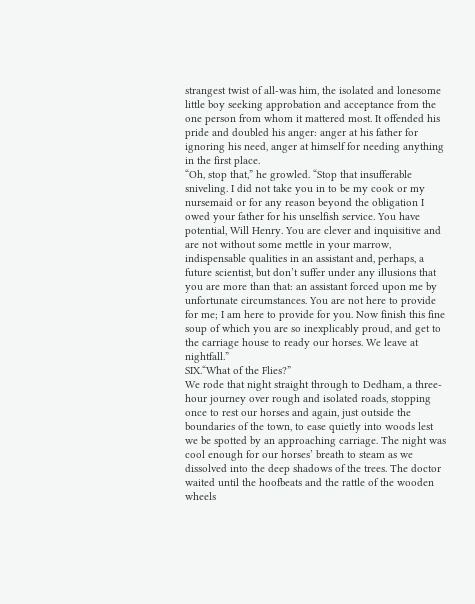strangest twist of all-was him, the isolated and lonesome little boy seeking approbation and acceptance from the one person from whom it mattered most. It offended his pride and doubled his anger: anger at his father for ignoring his need, anger at himself for needing anything in the first place.
“Oh, stop that,” he growled. “Stop that insufferable sniveling. I did not take you in to be my cook or my nursemaid or for any reason beyond the obligation I owed your father for his unselfish service. You have potential, Will Henry. You are clever and inquisitive and are not without some mettle in your marrow, indispensable qualities in an assistant and, perhaps, a future scientist, but don’t suffer under any illusions that you are more than that: an assistant forced upon me by unfortunate circumstances. You are not here to provide for me; I am here to provide for you. Now finish this fine soup of which you are so inexplicably proud, and get to the carriage house to ready our horses. We leave at nightfall.”
SIX.“What of the Flies?”
We rode that night straight through to Dedham, a three-hour journey over rough and isolated roads, stopping once to rest our horses and again, just outside the boundaries of the town, to ease quietly into woods lest we be spotted by an approaching carriage. The night was cool enough for our horses’ breath to steam as we dissolved into the deep shadows of the trees. The doctor waited until the hoofbeats and the rattle of the wooden wheels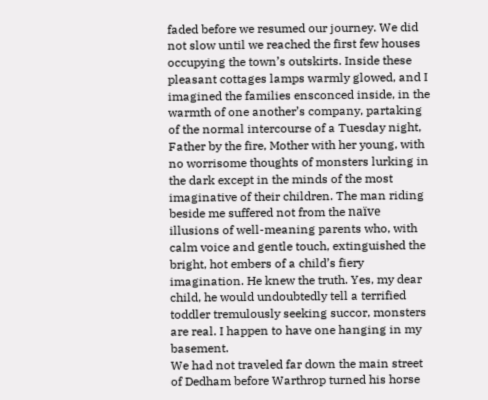faded before we resumed our journey. We did not slow until we reached the first few houses occupying the town’s outskirts. Inside these pleasant cottages lamps warmly glowed, and I imagined the families ensconced inside, in the warmth of one another’s company, partaking of the normal intercourse of a Tuesday night, Father by the fire, Mother with her young, with no worrisome thoughts of monsters lurking in the dark except in the minds of the most imaginative of their children. The man riding beside me suffered not from the naïve illusions of well-meaning parents who, with calm voice and gentle touch, extinguished the bright, hot embers of a child’s fiery imagination. He knew the truth. Yes, my dear child, he would undoubtedly tell a terrified toddler tremulously seeking succor, monsters are real. I happen to have one hanging in my basement.
We had not traveled far down the main street of Dedham before Warthrop turned his horse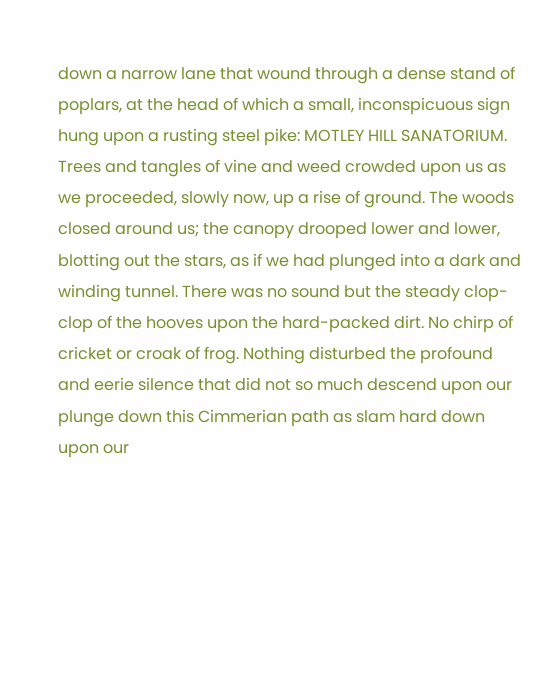down a narrow lane that wound through a dense stand of poplars, at the head of which a small, inconspicuous sign hung upon a rusting steel pike: MOTLEY HILL SANATORIUM. Trees and tangles of vine and weed crowded upon us as we proceeded, slowly now, up a rise of ground. The woods closed around us; the canopy drooped lower and lower, blotting out the stars, as if we had plunged into a dark and winding tunnel. There was no sound but the steady clop-clop of the hooves upon the hard-packed dirt. No chirp of cricket or croak of frog. Nothing disturbed the profound and eerie silence that did not so much descend upon our plunge down this Cimmerian path as slam hard down upon our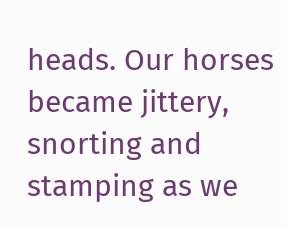heads. Our horses became jittery, snorting and stamping as we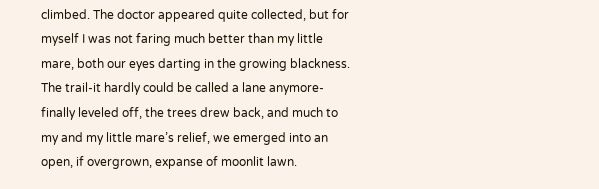climbed. The doctor appeared quite collected, but for myself I was not faring much better than my little mare, both our eyes darting in the growing blackness. The trail-it hardly could be called a lane anymore-finally leveled off, the trees drew back, and much to my and my little mare’s relief, we emerged into an open, if overgrown, expanse of moonlit lawn.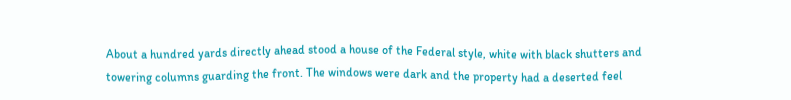About a hundred yards directly ahead stood a house of the Federal style, white with black shutters and towering columns guarding the front. The windows were dark and the property had a deserted feel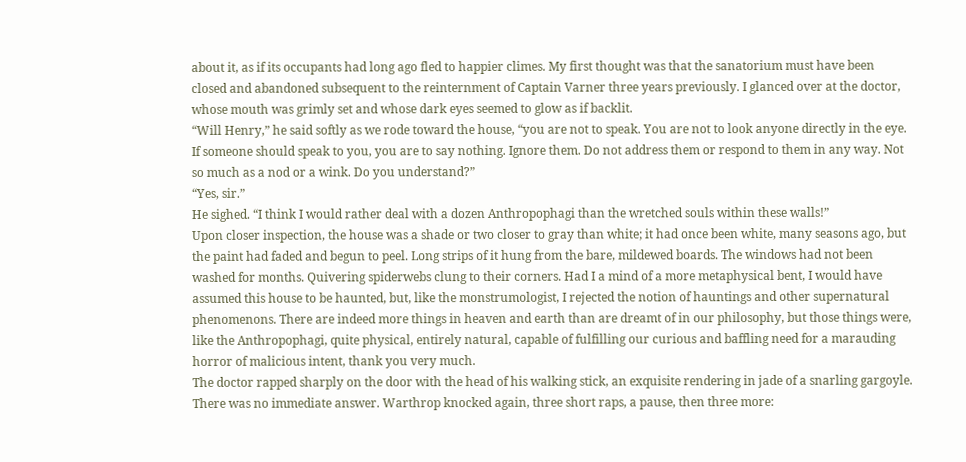about it, as if its occupants had long ago fled to happier climes. My first thought was that the sanatorium must have been closed and abandoned subsequent to the reinternment of Captain Varner three years previously. I glanced over at the doctor, whose mouth was grimly set and whose dark eyes seemed to glow as if backlit.
“Will Henry,” he said softly as we rode toward the house, “you are not to speak. You are not to look anyone directly in the eye. If someone should speak to you, you are to say nothing. Ignore them. Do not address them or respond to them in any way. Not so much as a nod or a wink. Do you understand?”
“Yes, sir.”
He sighed. “I think I would rather deal with a dozen Anthropophagi than the wretched souls within these walls!”
Upon closer inspection, the house was a shade or two closer to gray than white; it had once been white, many seasons ago, but the paint had faded and begun to peel. Long strips of it hung from the bare, mildewed boards. The windows had not been washed for months. Quivering spiderwebs clung to their corners. Had I a mind of a more metaphysical bent, I would have assumed this house to be haunted, but, like the monstrumologist, I rejected the notion of hauntings and other supernatural phenomenons. There are indeed more things in heaven and earth than are dreamt of in our philosophy, but those things were, like the Anthropophagi, quite physical, entirely natural, capable of fulfilling our curious and baffling need for a marauding horror of malicious intent, thank you very much.
The doctor rapped sharply on the door with the head of his walking stick, an exquisite rendering in jade of a snarling gargoyle. There was no immediate answer. Warthrop knocked again, three short raps, a pause, then three more: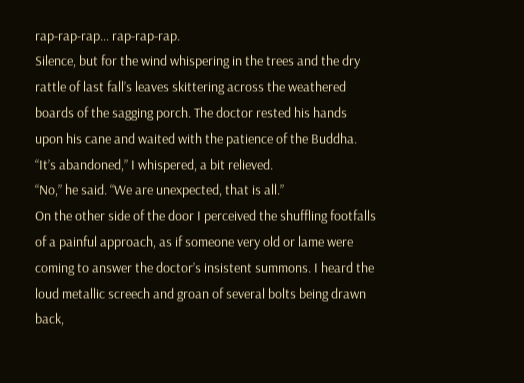rap-rap-rap… rap-rap-rap.
Silence, but for the wind whispering in the trees and the dry rattle of last fall’s leaves skittering across the weathered boards of the sagging porch. The doctor rested his hands upon his cane and waited with the patience of the Buddha.
“It’s abandoned,” I whispered, a bit relieved.
“No,” he said. “We are unexpected, that is all.”
On the other side of the door I perceived the shuffling footfalls of a painful approach, as if someone very old or lame were coming to answer the doctor’s insistent summons. I heard the loud metallic screech and groan of several bolts being drawn back,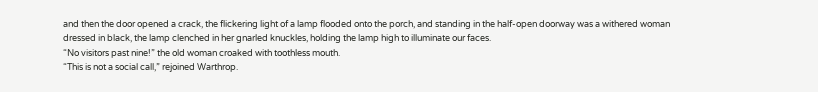and then the door opened a crack, the flickering light of a lamp flooded onto the porch, and standing in the half-open doorway was a withered woman dressed in black, the lamp clenched in her gnarled knuckles, holding the lamp high to illuminate our faces.
“No visitors past nine!” the old woman croaked with toothless mouth.
“This is not a social call,” rejoined Warthrop.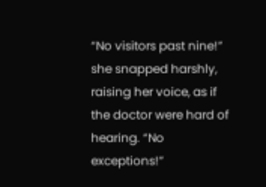“No visitors past nine!” she snapped harshly, raising her voice, as if the doctor were hard of hearing. “No exceptions!”